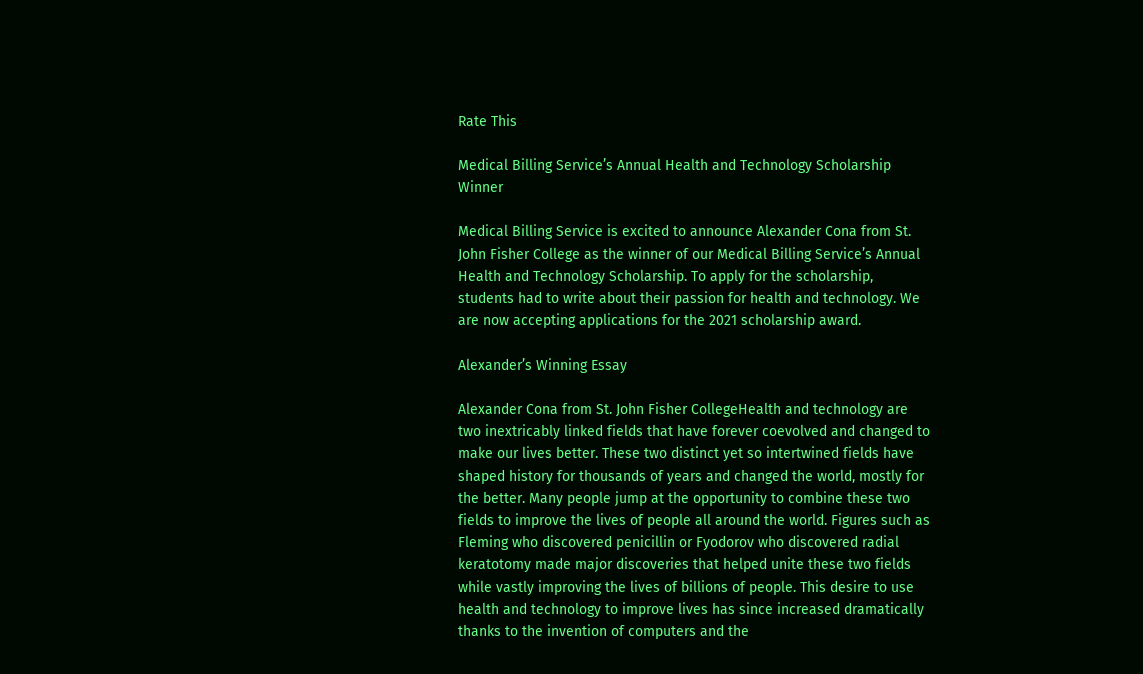Rate This

Medical Billing Service’s Annual Health and Technology Scholarship Winner

Medical Billing Service is excited to announce Alexander Cona from St. John Fisher College as the winner of our Medical Billing Service’s Annual Health and Technology Scholarship. To apply for the scholarship, students had to write about their passion for health and technology. We are now accepting applications for the 2021 scholarship award.

Alexander’s Winning Essay

Alexander Cona from St. John Fisher CollegeHealth and technology are two inextricably linked fields that have forever coevolved and changed to make our lives better. These two distinct yet so intertwined fields have shaped history for thousands of years and changed the world, mostly for the better. Many people jump at the opportunity to combine these two fields to improve the lives of people all around the world. Figures such as Fleming who discovered penicillin or Fyodorov who discovered radial keratotomy made major discoveries that helped unite these two fields while vastly improving the lives of billions of people. This desire to use health and technology to improve lives has since increased dramatically thanks to the invention of computers and the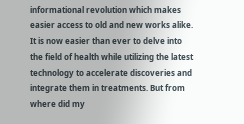informational revolution which makes easier access to old and new works alike. It is now easier than ever to delve into the field of health while utilizing the latest technology to accelerate discoveries and integrate them in treatments. But from where did my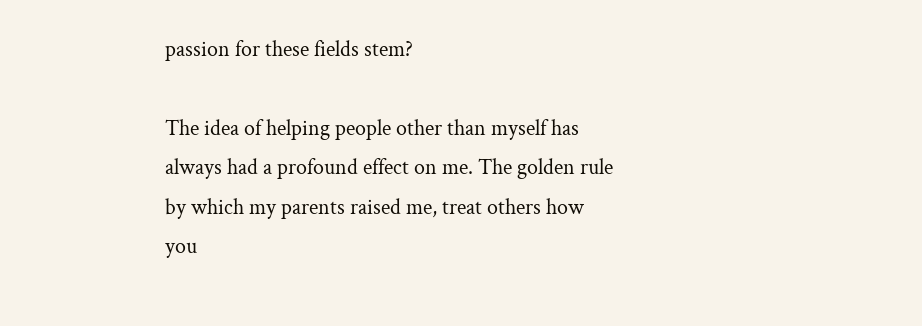passion for these fields stem?

The idea of helping people other than myself has always had a profound effect on me. The golden rule by which my parents raised me, treat others how you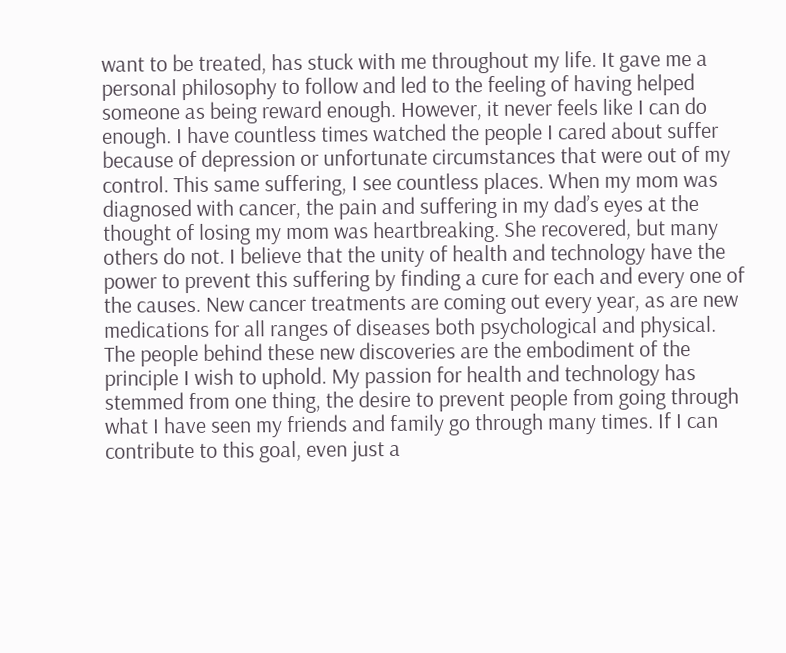want to be treated, has stuck with me throughout my life. It gave me a personal philosophy to follow and led to the feeling of having helped someone as being reward enough. However, it never feels like I can do enough. I have countless times watched the people I cared about suffer because of depression or unfortunate circumstances that were out of my control. This same suffering, I see countless places. When my mom was diagnosed with cancer, the pain and suffering in my dad’s eyes at the thought of losing my mom was heartbreaking. She recovered, but many others do not. I believe that the unity of health and technology have the power to prevent this suffering by finding a cure for each and every one of the causes. New cancer treatments are coming out every year, as are new medications for all ranges of diseases both psychological and physical. The people behind these new discoveries are the embodiment of the principle I wish to uphold. My passion for health and technology has stemmed from one thing, the desire to prevent people from going through what I have seen my friends and family go through many times. If I can contribute to this goal, even just a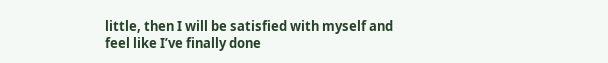little, then I will be satisfied with myself and feel like I’ve finally done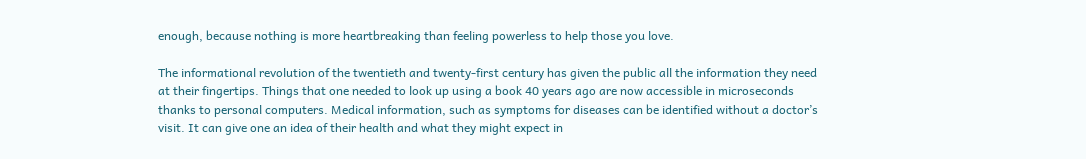enough, because nothing is more heartbreaking than feeling powerless to help those you love.

The informational revolution of the twentieth and twenty-first century has given the public all the information they need at their fingertips. Things that one needed to look up using a book 40 years ago are now accessible in microseconds thanks to personal computers. Medical information, such as symptoms for diseases can be identified without a doctor’s visit. It can give one an idea of their health and what they might expect in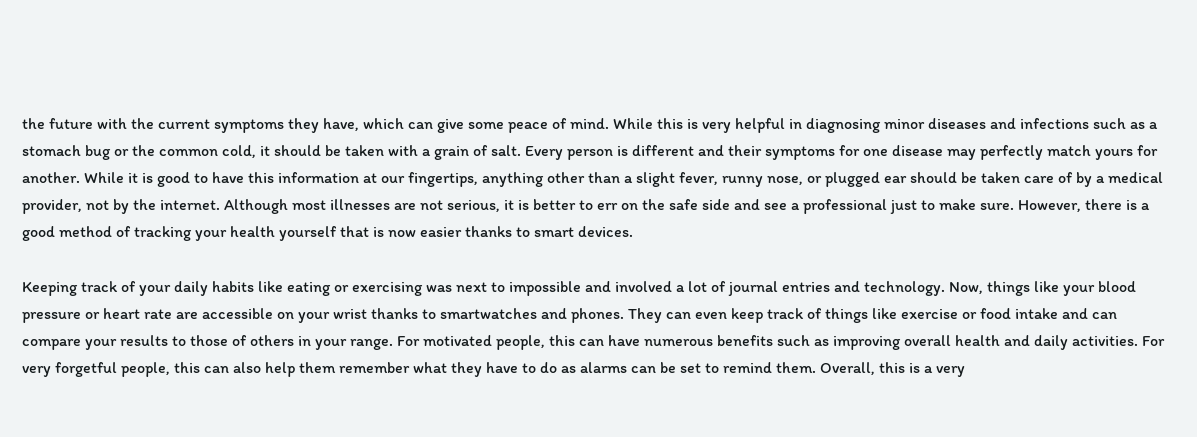the future with the current symptoms they have, which can give some peace of mind. While this is very helpful in diagnosing minor diseases and infections such as a stomach bug or the common cold, it should be taken with a grain of salt. Every person is different and their symptoms for one disease may perfectly match yours for another. While it is good to have this information at our fingertips, anything other than a slight fever, runny nose, or plugged ear should be taken care of by a medical provider, not by the internet. Although most illnesses are not serious, it is better to err on the safe side and see a professional just to make sure. However, there is a good method of tracking your health yourself that is now easier thanks to smart devices.

Keeping track of your daily habits like eating or exercising was next to impossible and involved a lot of journal entries and technology. Now, things like your blood pressure or heart rate are accessible on your wrist thanks to smartwatches and phones. They can even keep track of things like exercise or food intake and can compare your results to those of others in your range. For motivated people, this can have numerous benefits such as improving overall health and daily activities. For very forgetful people, this can also help them remember what they have to do as alarms can be set to remind them. Overall, this is a very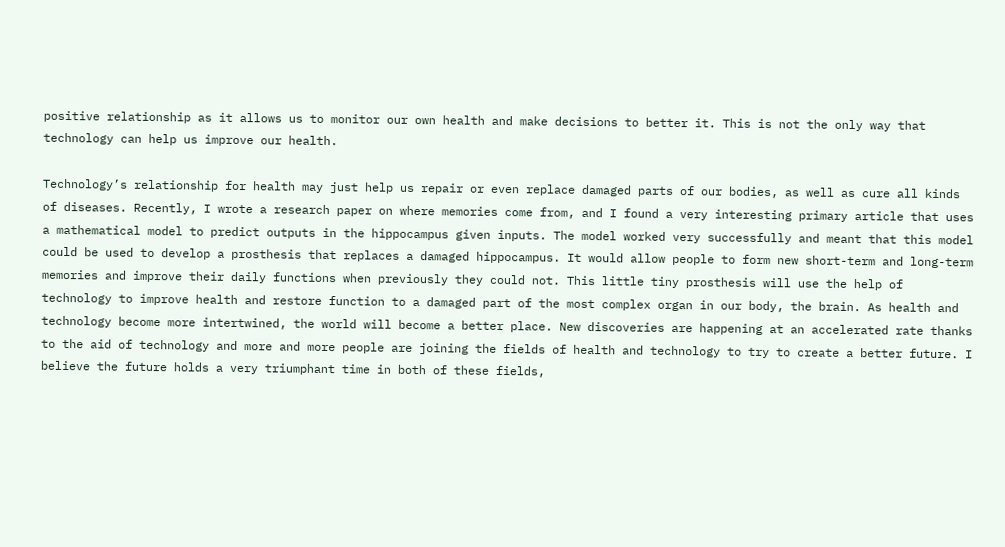positive relationship as it allows us to monitor our own health and make decisions to better it. This is not the only way that technology can help us improve our health.

Technology’s relationship for health may just help us repair or even replace damaged parts of our bodies, as well as cure all kinds of diseases. Recently, I wrote a research paper on where memories come from, and I found a very interesting primary article that uses a mathematical model to predict outputs in the hippocampus given inputs. The model worked very successfully and meant that this model could be used to develop a prosthesis that replaces a damaged hippocampus. It would allow people to form new short-term and long-term memories and improve their daily functions when previously they could not. This little tiny prosthesis will use the help of technology to improve health and restore function to a damaged part of the most complex organ in our body, the brain. As health and technology become more intertwined, the world will become a better place. New discoveries are happening at an accelerated rate thanks to the aid of technology and more and more people are joining the fields of health and technology to try to create a better future. I believe the future holds a very triumphant time in both of these fields,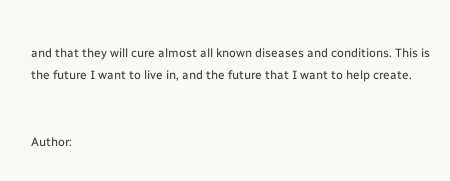and that they will cure almost all known diseases and conditions. This is the future I want to live in, and the future that I want to help create.


Author: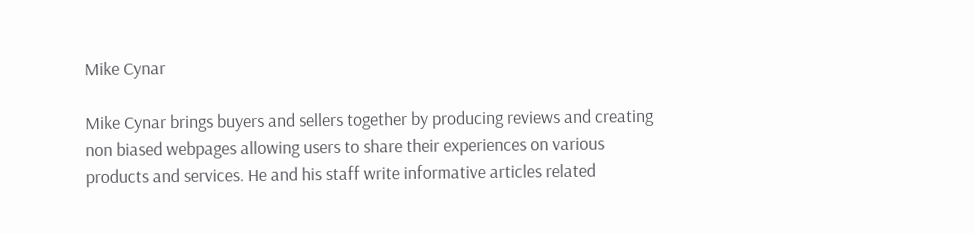Mike Cynar

Mike Cynar brings buyers and sellers together by producing reviews and creating non biased webpages allowing users to share their experiences on various products and services. He and his staff write informative articles related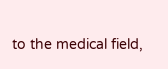to the medical field,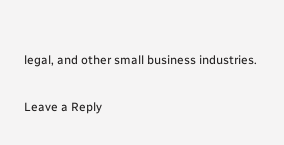legal, and other small business industries.

Leave a Reply